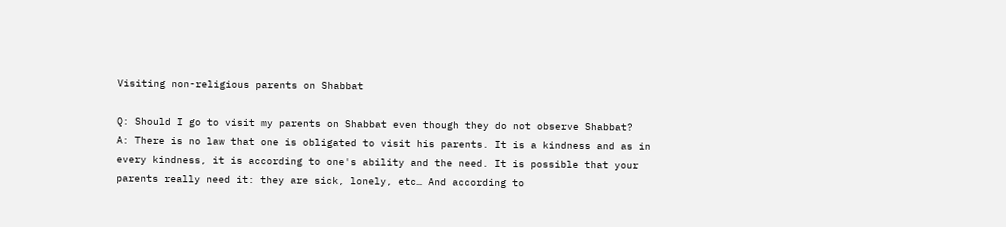Visiting non-religious parents on Shabbat

Q: Should I go to visit my parents on Shabbat even though they do not observe Shabbat?
A: There is no law that one is obligated to visit his parents. It is a kindness and as in every kindness, it is according to one's ability and the need. It is possible that your parents really need it: they are sick, lonely, etc… And according to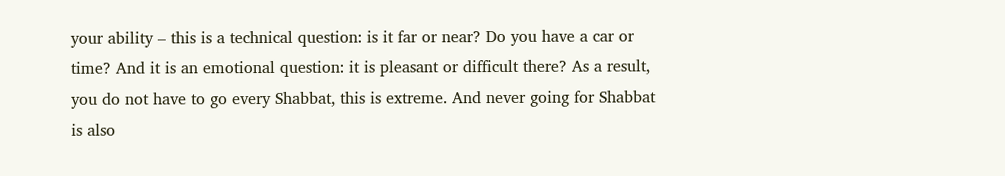your ability – this is a technical question: is it far or near? Do you have a car or time? And it is an emotional question: it is pleasant or difficult there? As a result, you do not have to go every Shabbat, this is extreme. And never going for Shabbat is also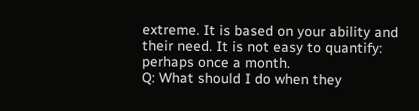extreme. It is based on your ability and their need. It is not easy to quantify: perhaps once a month.
Q: What should I do when they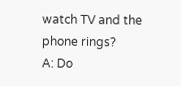watch TV and the phone rings?
A: Do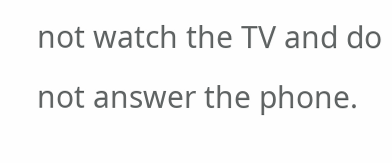not watch the TV and do not answer the phone.